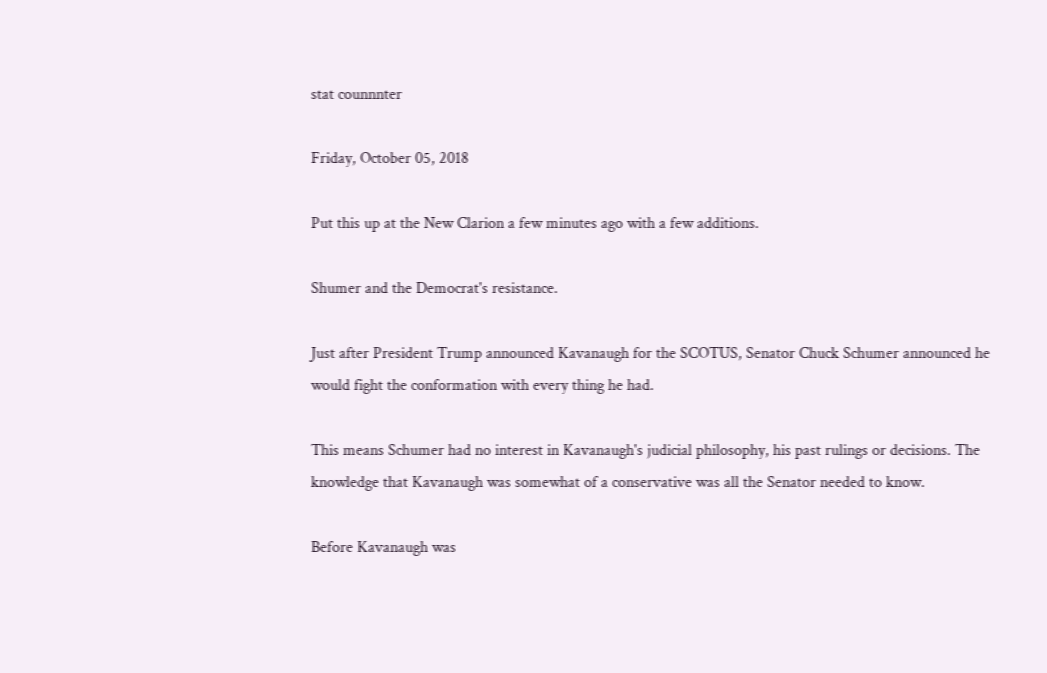stat counnnter

Friday, October 05, 2018

Put this up at the New Clarion a few minutes ago with a few additions.

Shumer and the Democrat's resistance.

Just after President Trump announced Kavanaugh for the SCOTUS, Senator Chuck Schumer announced he would fight the conformation with every thing he had.

This means Schumer had no interest in Kavanaugh's judicial philosophy, his past rulings or decisions. The knowledge that Kavanaugh was somewhat of a conservative was all the Senator needed to know.

Before Kavanaugh was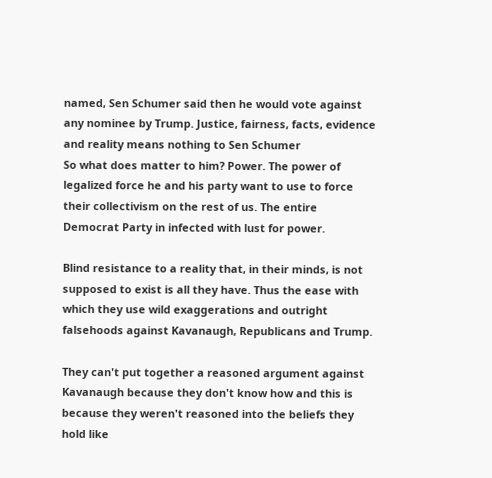named, Sen Schumer said then he would vote against any nominee by Trump. Justice, fairness, facts, evidence and reality means nothing to Sen Schumer
So what does matter to him? Power. The power of legalized force he and his party want to use to force their collectivism on the rest of us. The entire Democrat Party in infected with lust for power.

Blind resistance to a reality that, in their minds, is not supposed to exist is all they have. Thus the ease with which they use wild exaggerations and outright falsehoods against Kavanaugh, Republicans and Trump.

They can't put together a reasoned argument against Kavanaugh because they don't know how and this is because they weren't reasoned into the beliefs they hold like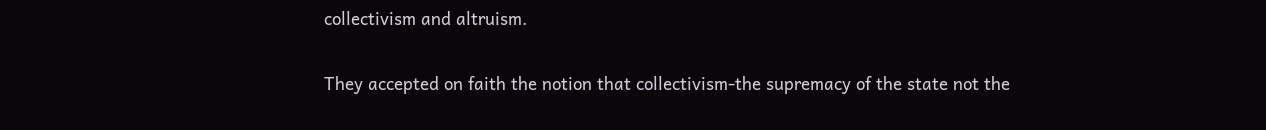collectivism and altruism.

They accepted on faith the notion that collectivism-the supremacy of the state not the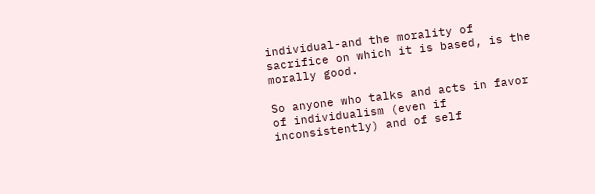individual-and the morality of sacrifice on which it is based, is the morally good.

So anyone who talks and acts in favor of individualism (even if inconsistently) and of self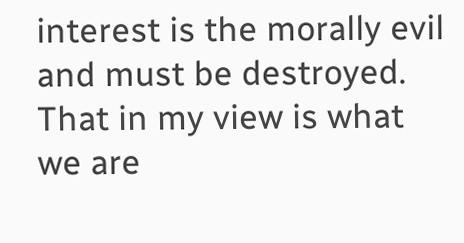interest is the morally evil and must be destroyed. That in my view is what we are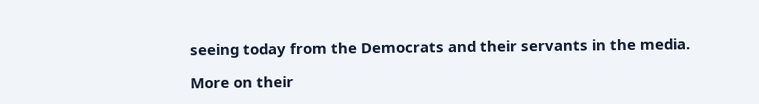seeing today from the Democrats and their servants in the media.

More on their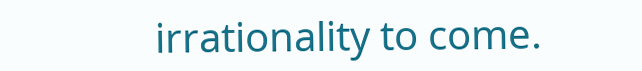irrationality to come.